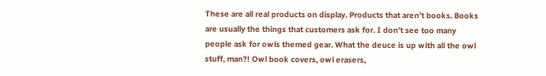These are all real products on display. Products that aren’t books. Books are usually the things that customers ask for. I don’t see too many people ask for owls themed gear. What the deuce is up with all the owl stuff, man?! Owl book covers, owl erasers,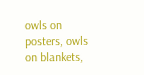owls on posters, owls on blankets,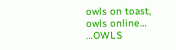owls on toast, owls online… …OWLS